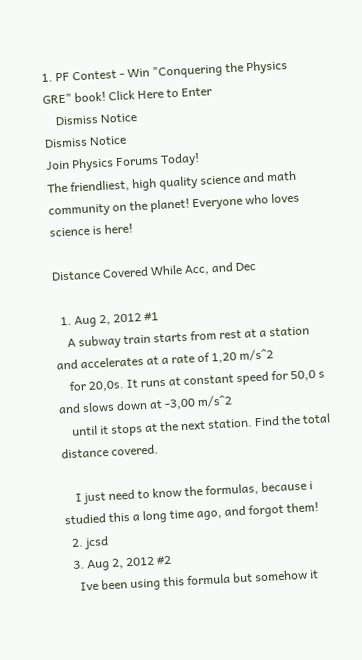1. PF Contest - Win "Conquering the Physics GRE" book! Click Here to Enter
    Dismiss Notice
Dismiss Notice
Join Physics Forums Today!
The friendliest, high quality science and math community on the planet! Everyone who loves science is here!

Distance Covered While Acc, and Dec

  1. Aug 2, 2012 #1
    A subway train starts from rest at a station and accelerates at a rate of 1,20 m/s^2
    for 20,0s. It runs at constant speed for 50,0 s and slows down at -3,00 m/s^2
    until it stops at the next station. Find the total distance covered.

    I just need to know the formulas, because i studied this a long time ago, and forgot them!
  2. jcsd
  3. Aug 2, 2012 #2
    Ive been using this formula but somehow it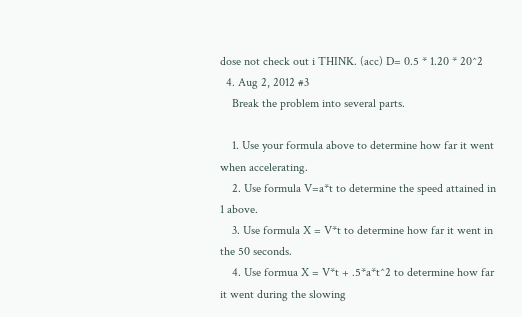dose not check out i THINK. (acc) D= 0.5 * 1.20 * 20^2
  4. Aug 2, 2012 #3
    Break the problem into several parts.

    1. Use your formula above to determine how far it went when accelerating.
    2. Use formula V=a*t to determine the speed attained in 1 above.
    3. Use formula X = V*t to determine how far it went in the 50 seconds.
    4. Use formua X = V*t + .5*a*t^2 to determine how far it went during the slowing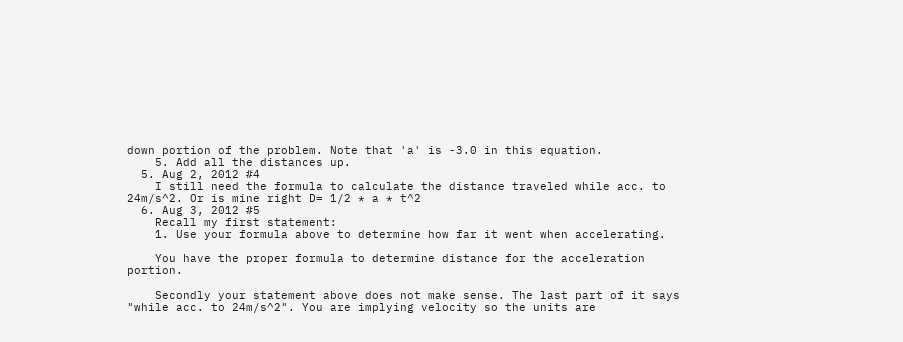down portion of the problem. Note that 'a' is -3.0 in this equation.
    5. Add all the distances up.
  5. Aug 2, 2012 #4
    I still need the formula to calculate the distance traveled while acc. to 24m/s^2. Or is mine right D= 1/2 * a * t^2
  6. Aug 3, 2012 #5
    Recall my first statement:
    1. Use your formula above to determine how far it went when accelerating.

    You have the proper formula to determine distance for the acceleration portion.

    Secondly your statement above does not make sense. The last part of it says "while acc. to 24m/s^2". You are implying velocity so the units are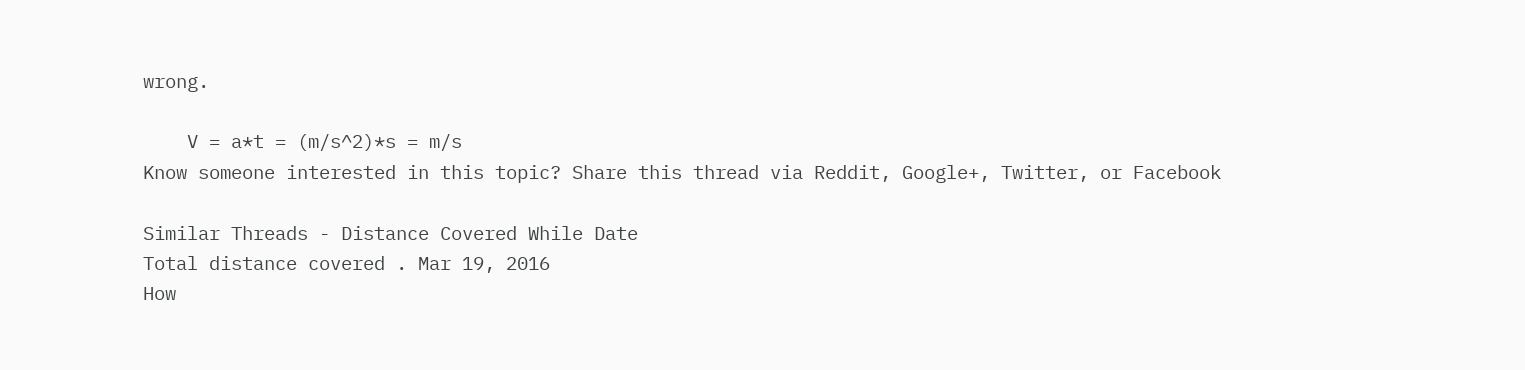wrong.

    V = a*t = (m/s^2)*s = m/s
Know someone interested in this topic? Share this thread via Reddit, Google+, Twitter, or Facebook

Similar Threads - Distance Covered While Date
Total distance covered . Mar 19, 2016
How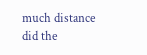much distance did the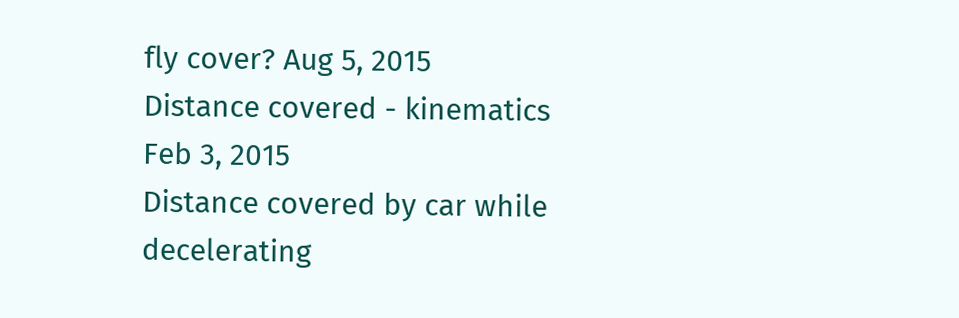fly cover? Aug 5, 2015
Distance covered - kinematics Feb 3, 2015
Distance covered by car while decelerating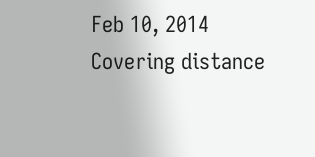Feb 10, 2014
Covering distance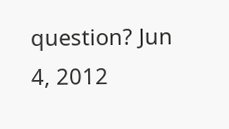question? Jun 4, 2012